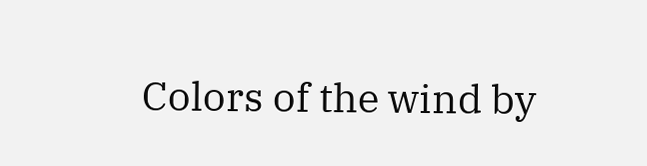Colors of the wind by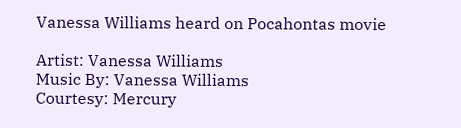Vanessa Williams heard on Pocahontas movie

Artist: Vanessa Williams
Music By: Vanessa Williams
Courtesy: Mercury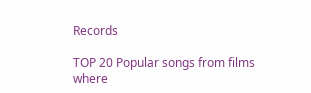Records

TOP 20 Popular songs from films where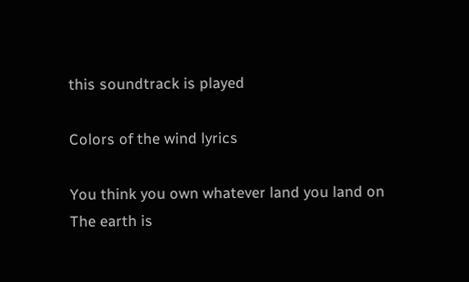this soundtrack is played

Colors of the wind lyrics

You think you own whatever land you land on
The earth is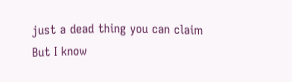just a dead thing you can claim
But I know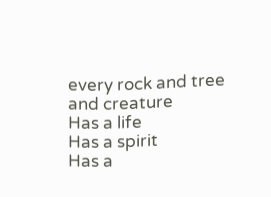every rock and tree and creature
Has a life
Has a spirit
Has a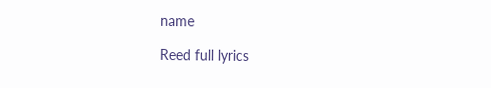name

Reed full lyrics